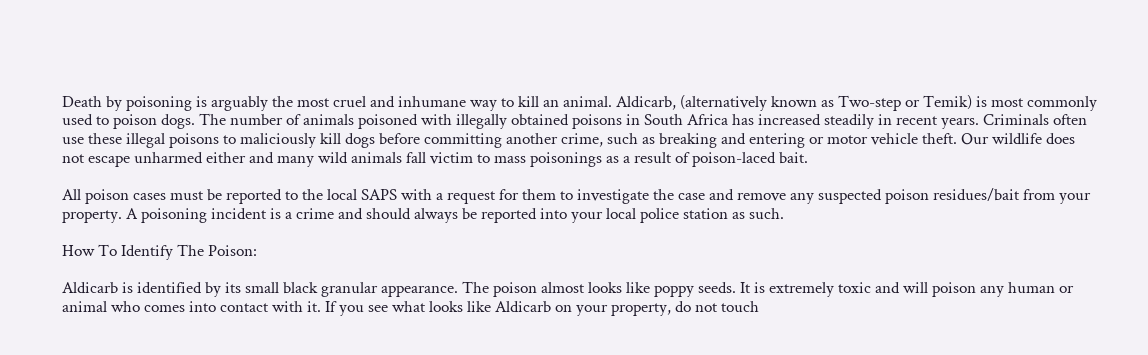Death by poisoning is arguably the most cruel and inhumane way to kill an animal. Aldicarb, (alternatively known as Two-step or Temik) is most commonly used to poison dogs. The number of animals poisoned with illegally obtained poisons in South Africa has increased steadily in recent years. Criminals often use these illegal poisons to maliciously kill dogs before committing another crime, such as breaking and entering or motor vehicle theft. Our wildlife does not escape unharmed either and many wild animals fall victim to mass poisonings as a result of poison-laced bait.

All poison cases must be reported to the local SAPS with a request for them to investigate the case and remove any suspected poison residues/bait from your property. A poisoning incident is a crime and should always be reported into your local police station as such.

How To Identify The Poison:

Aldicarb is identified by its small black granular appearance. The poison almost looks like poppy seeds. It is extremely toxic and will poison any human or animal who comes into contact with it. If you see what looks like Aldicarb on your property, do not touch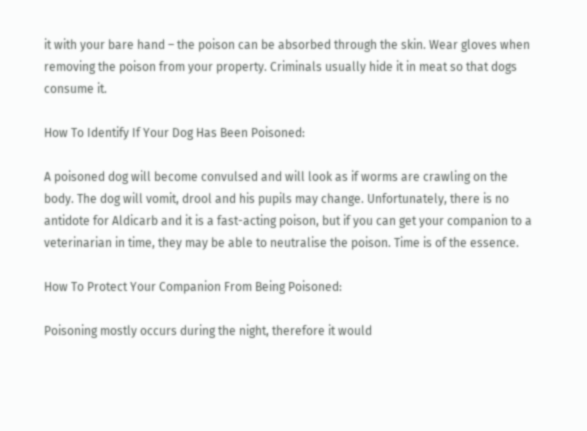it with your bare hand – the poison can be absorbed through the skin. Wear gloves when removing the poison from your property. Criminals usually hide it in meat so that dogs consume it.

How To Identify If Your Dog Has Been Poisoned:

A poisoned dog will become convulsed and will look as if worms are crawling on the body. The dog will vomit, drool and his pupils may change. Unfortunately, there is no antidote for Aldicarb and it is a fast-acting poison, but if you can get your companion to a veterinarian in time, they may be able to neutralise the poison. Time is of the essence.

How To Protect Your Companion From Being Poisoned:

Poisoning mostly occurs during the night, therefore it would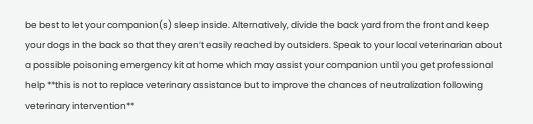be best to let your companion(s) sleep inside. Alternatively, divide the back yard from the front and keep your dogs in the back so that they aren’t easily reached by outsiders. Speak to your local veterinarian about a possible poisoning emergency kit at home which may assist your companion until you get professional help **this is not to replace veterinary assistance but to improve the chances of neutralization following veterinary intervention**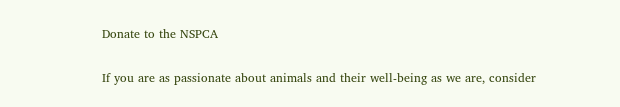Donate to the NSPCA

If you are as passionate about animals and their well-being as we are, consider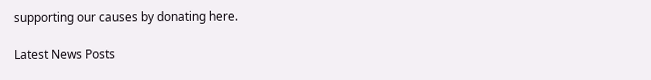supporting our causes by donating here.

Latest News Posts